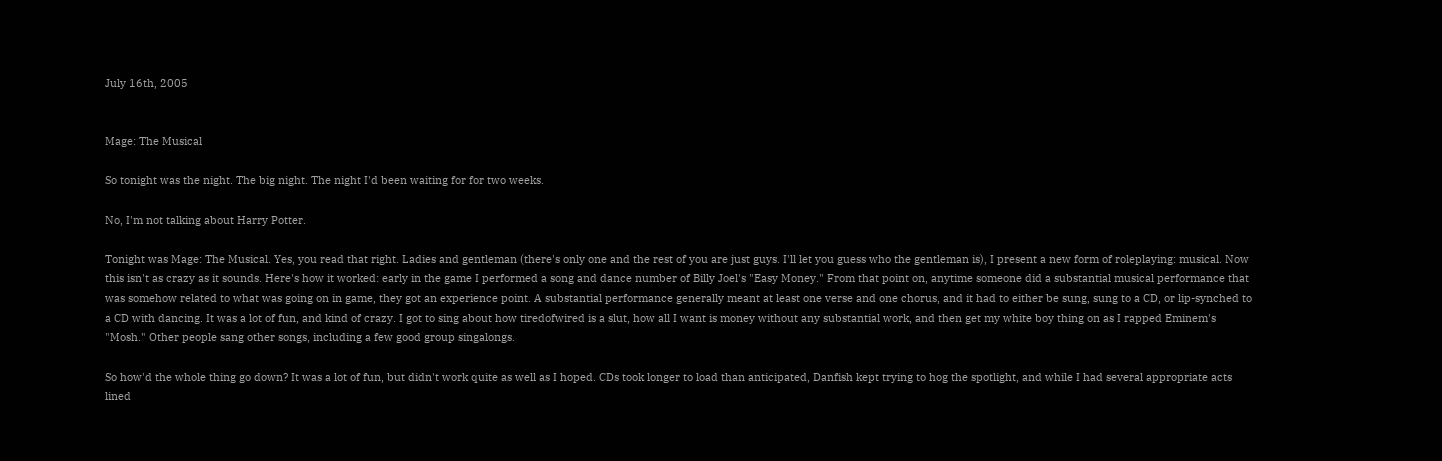July 16th, 2005


Mage: The Musical

So tonight was the night. The big night. The night I'd been waiting for for two weeks.

No, I'm not talking about Harry Potter.

Tonight was Mage: The Musical. Yes, you read that right. Ladies and gentleman (there's only one and the rest of you are just guys. I'll let you guess who the gentleman is), I present a new form of roleplaying: musical. Now this isn't as crazy as it sounds. Here's how it worked: early in the game I performed a song and dance number of Billy Joel's "Easy Money." From that point on, anytime someone did a substantial musical performance that was somehow related to what was going on in game, they got an experience point. A substantial performance generally meant at least one verse and one chorus, and it had to either be sung, sung to a CD, or lip-synched to a CD with dancing. It was a lot of fun, and kind of crazy. I got to sing about how tiredofwired is a slut, how all I want is money without any substantial work, and then get my white boy thing on as I rapped Eminem's "Mosh." Other people sang other songs, including a few good group singalongs.

So how'd the whole thing go down? It was a lot of fun, but didn't work quite as well as I hoped. CDs took longer to load than anticipated, Danfish kept trying to hog the spotlight, and while I had several appropriate acts lined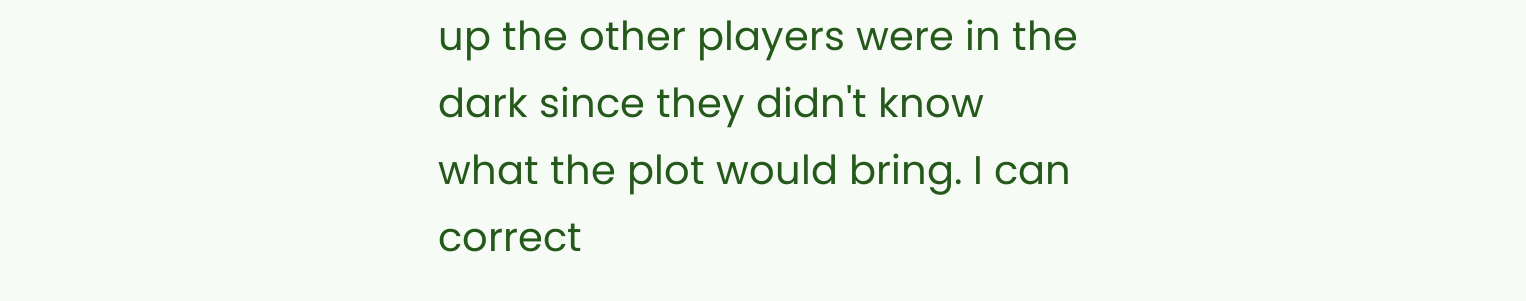up the other players were in the dark since they didn't know what the plot would bring. I can correct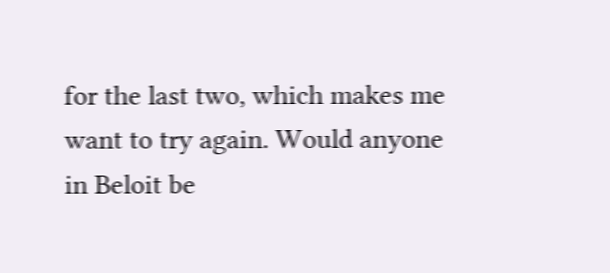for the last two, which makes me want to try again. Would anyone in Beloit be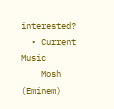interested?
  • Current Music
    Mosh (Eminem)